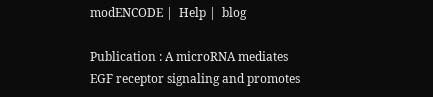modENCODE |  Help |  blog

Publication : A microRNA mediates EGF receptor signaling and promotes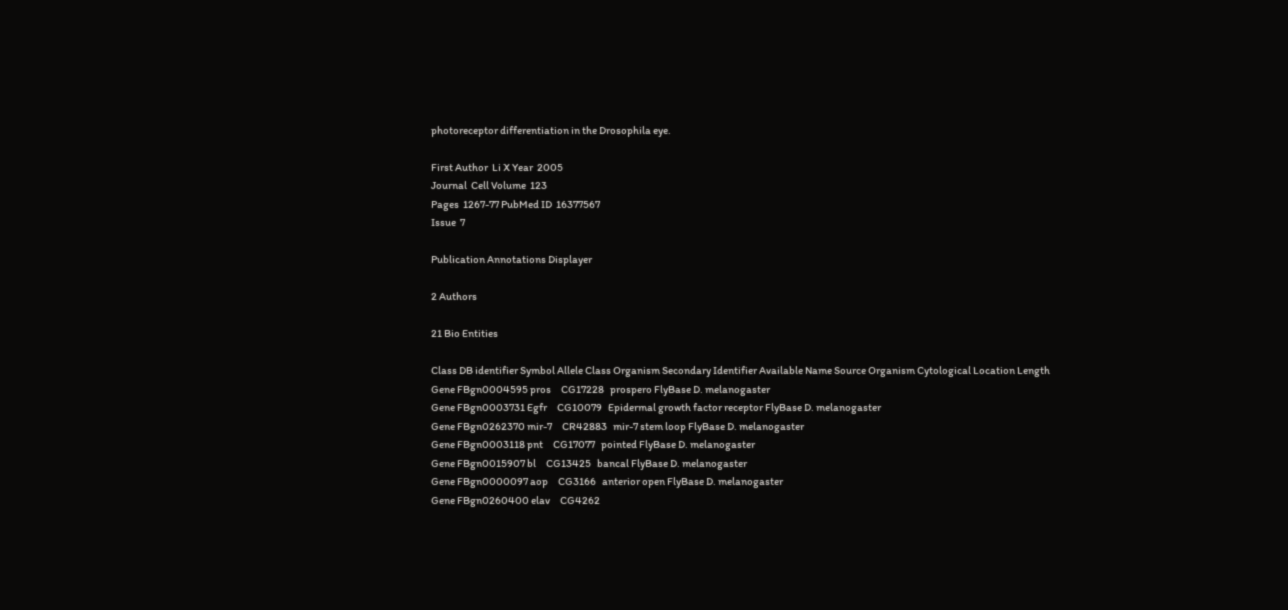photoreceptor differentiation in the Drosophila eye.

First Author  Li X Year  2005
Journal  Cell Volume  123
Pages  1267-77 PubMed ID  16377567
Issue  7

Publication Annotations Displayer

2 Authors

21 Bio Entities

Class DB identifier Symbol Allele Class Organism Secondary Identifier Available Name Source Organism Cytological Location Length
Gene FBgn0004595 pros     CG17228   prospero FlyBase D. melanogaster
Gene FBgn0003731 Egfr     CG10079   Epidermal growth factor receptor FlyBase D. melanogaster
Gene FBgn0262370 mir-7     CR42883   mir-7 stem loop FlyBase D. melanogaster
Gene FBgn0003118 pnt     CG17077   pointed FlyBase D. melanogaster
Gene FBgn0015907 bl     CG13425   bancal FlyBase D. melanogaster
Gene FBgn0000097 aop     CG3166   anterior open FlyBase D. melanogaster
Gene FBgn0260400 elav     CG4262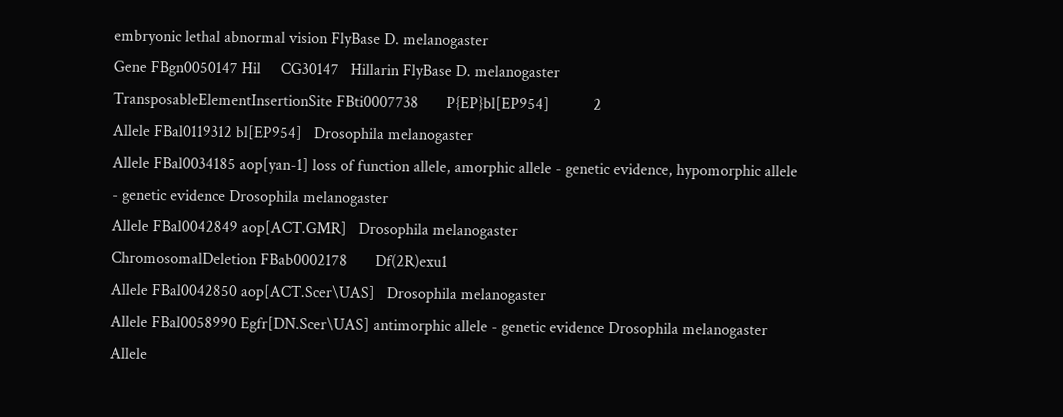embryonic lethal abnormal vision FlyBase D. melanogaster
Gene FBgn0050147 Hil     CG30147   Hillarin FlyBase D. melanogaster
TransposableElementInsertionSite FBti0007738       P{EP}bl[EP954]           2
Allele FBal0119312 bl[EP954]   Drosophila melanogaster
Allele FBal0034185 aop[yan-1] loss of function allele, amorphic allele - genetic evidence, hypomorphic allele - genetic evidence Drosophila melanogaster
Allele FBal0042849 aop[ACT.GMR]   Drosophila melanogaster
ChromosomalDeletion FBab0002178       Df(2R)exu1
Allele FBal0042850 aop[ACT.Scer\UAS]   Drosophila melanogaster
Allele FBal0058990 Egfr[DN.Scer\UAS] antimorphic allele - genetic evidence Drosophila melanogaster
Allele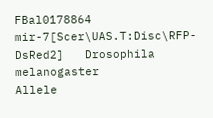FBal0178864 mir-7[Scer\UAS.T:Disc\RFP-DsRed2]   Drosophila melanogaster
Allele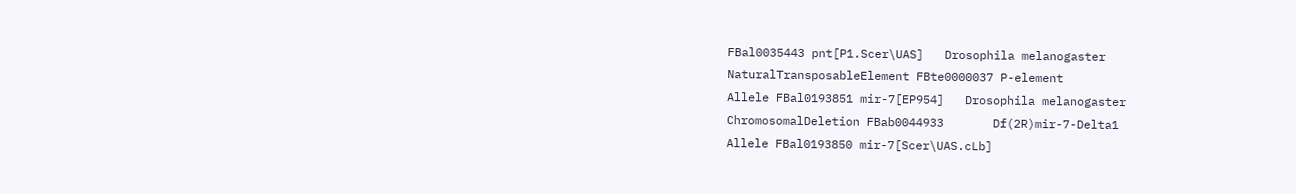FBal0035443 pnt[P1.Scer\UAS]   Drosophila melanogaster
NaturalTransposableElement FBte0000037 P-element
Allele FBal0193851 mir-7[EP954]   Drosophila melanogaster
ChromosomalDeletion FBab0044933       Df(2R)mir-7-Delta1
Allele FBal0193850 mir-7[Scer\UAS.cLb]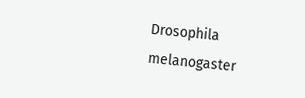Drosophila melanogaster